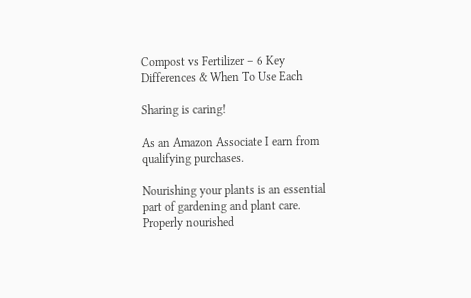Compost vs Fertilizer – 6 Key Differences & When To Use Each

Sharing is caring!

As an Amazon Associate I earn from qualifying purchases.

Nourishing your plants is an essential part of gardening and plant care. Properly nourished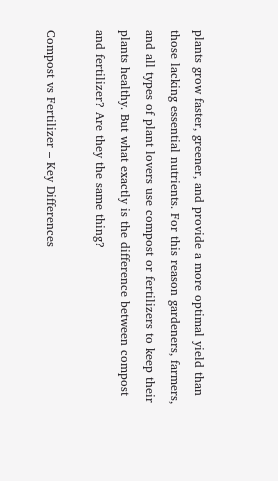plants grow faster, greener, and provide a more optimal yield than those lacking essential nutrients. For this reason gardeners, farmers, and all types of plant lovers use compost or fertilizers to keep their plants healthy. But what exactly is the difference between compost and fertilizer? Are they the same thing?

Compost vs Fertilizer – Key Differences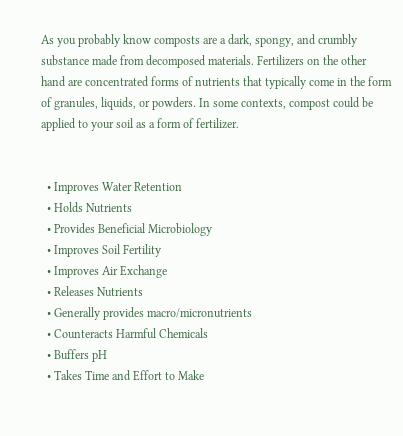As you probably know composts are a dark, spongy, and crumbly substance made from decomposed materials. Fertilizers on the other hand are concentrated forms of nutrients that typically come in the form of granules, liquids, or powders. In some contexts, compost could be applied to your soil as a form of fertilizer.


  • Improves Water Retention
  • Holds Nutrients
  • Provides Beneficial Microbiology
  • Improves Soil Fertility
  • Improves Air Exchange
  • Releases Nutrients
  • Generally provides macro/micronutrients
  • Counteracts Harmful Chemicals
  • Buffers pH
  • Takes Time and Effort to Make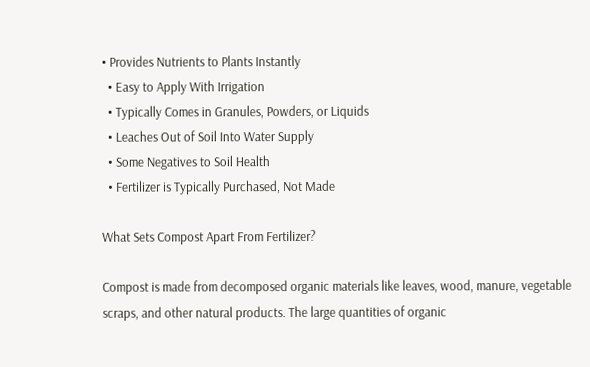• Provides Nutrients to Plants Instantly
  • Easy to Apply With Irrigation
  • Typically Comes in Granules, Powders, or Liquids
  • Leaches Out of Soil Into Water Supply
  • Some Negatives to Soil Health
  • Fertilizer is Typically Purchased, Not Made

What Sets Compost Apart From Fertilizer?

Compost is made from decomposed organic materials like leaves, wood, manure, vegetable scraps, and other natural products. The large quantities of organic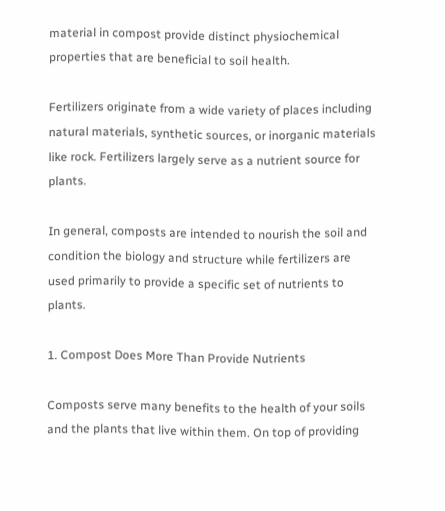material in compost provide distinct physiochemical properties that are beneficial to soil health.

Fertilizers originate from a wide variety of places including natural materials, synthetic sources, or inorganic materials like rock. Fertilizers largely serve as a nutrient source for plants.

In general, composts are intended to nourish the soil and condition the biology and structure while fertilizers are used primarily to provide a specific set of nutrients to plants.

1. Compost Does More Than Provide Nutrients

Composts serve many benefits to the health of your soils and the plants that live within them. On top of providing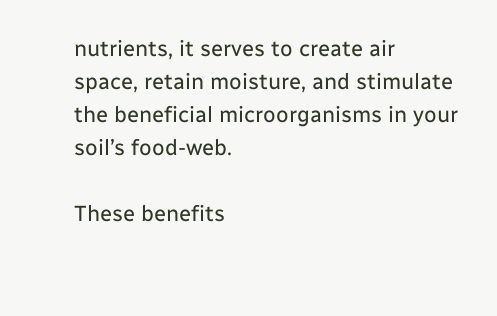nutrients, it serves to create air space, retain moisture, and stimulate the beneficial microorganisms in your soil’s food-web.

These benefits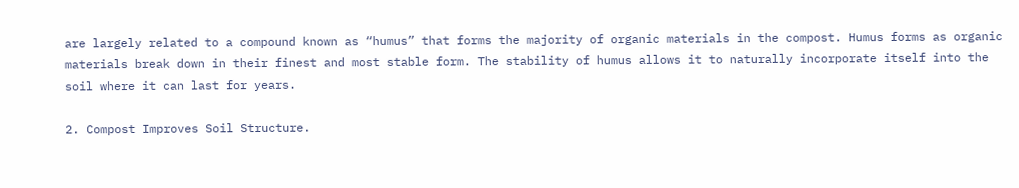are largely related to a compound known as “humus” that forms the majority of organic materials in the compost. Humus forms as organic materials break down in their finest and most stable form. The stability of humus allows it to naturally incorporate itself into the soil where it can last for years.

2. Compost Improves Soil Structure.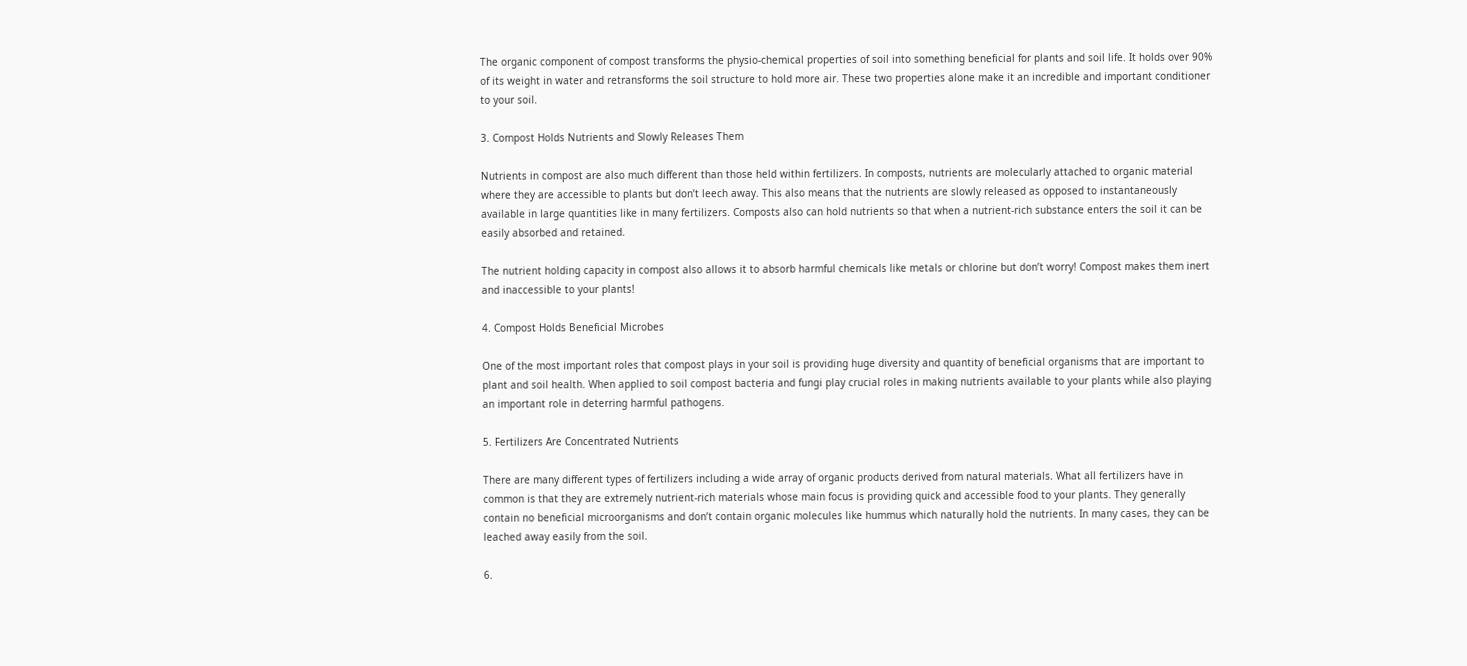The organic component of compost transforms the physio-chemical properties of soil into something beneficial for plants and soil life. It holds over 90% of its weight in water and retransforms the soil structure to hold more air. These two properties alone make it an incredible and important conditioner to your soil.

3. Compost Holds Nutrients and Slowly Releases Them

Nutrients in compost are also much different than those held within fertilizers. In composts, nutrients are molecularly attached to organic material where they are accessible to plants but don’t leech away. This also means that the nutrients are slowly released as opposed to instantaneously available in large quantities like in many fertilizers. Composts also can hold nutrients so that when a nutrient-rich substance enters the soil it can be easily absorbed and retained.

The nutrient holding capacity in compost also allows it to absorb harmful chemicals like metals or chlorine but don’t worry! Compost makes them inert and inaccessible to your plants!

4. Compost Holds Beneficial Microbes

One of the most important roles that compost plays in your soil is providing huge diversity and quantity of beneficial organisms that are important to plant and soil health. When applied to soil compost bacteria and fungi play crucial roles in making nutrients available to your plants while also playing an important role in deterring harmful pathogens.

5. Fertilizers Are Concentrated Nutrients

There are many different types of fertilizers including a wide array of organic products derived from natural materials. What all fertilizers have in common is that they are extremely nutrient-rich materials whose main focus is providing quick and accessible food to your plants. They generally contain no beneficial microorganisms and don’t contain organic molecules like hummus which naturally hold the nutrients. In many cases, they can be leached away easily from the soil.

6.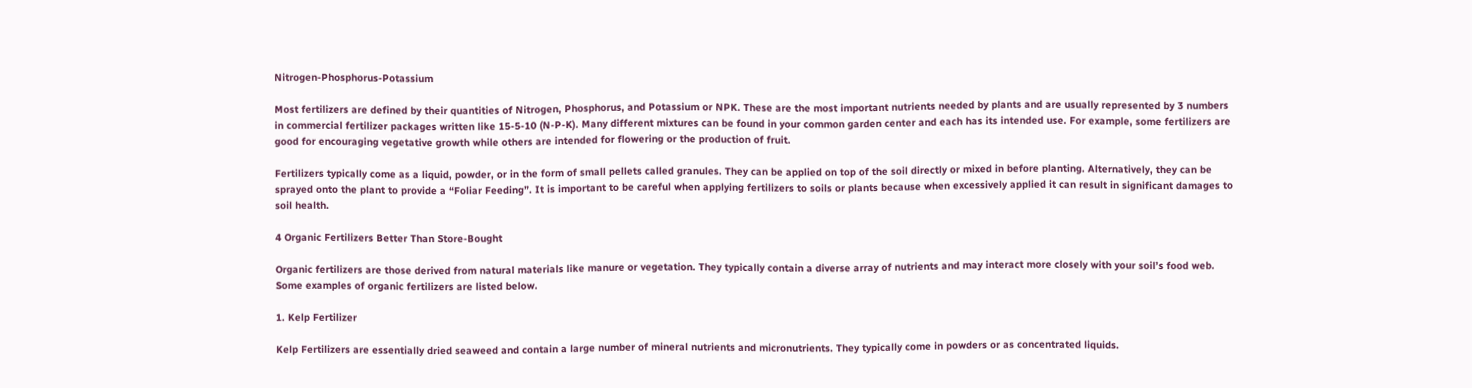Nitrogen-Phosphorus-Potassium

Most fertilizers are defined by their quantities of Nitrogen, Phosphorus, and Potassium or NPK. These are the most important nutrients needed by plants and are usually represented by 3 numbers in commercial fertilizer packages written like 15-5-10 (N-P-K). Many different mixtures can be found in your common garden center and each has its intended use. For example, some fertilizers are good for encouraging vegetative growth while others are intended for flowering or the production of fruit.

Fertilizers typically come as a liquid, powder, or in the form of small pellets called granules. They can be applied on top of the soil directly or mixed in before planting. Alternatively, they can be sprayed onto the plant to provide a “Foliar Feeding”. It is important to be careful when applying fertilizers to soils or plants because when excessively applied it can result in significant damages to soil health.

4 Organic Fertilizers Better Than Store-Bought

Organic fertilizers are those derived from natural materials like manure or vegetation. They typically contain a diverse array of nutrients and may interact more closely with your soil’s food web. Some examples of organic fertilizers are listed below.

1. Kelp Fertilizer

Kelp Fertilizers are essentially dried seaweed and contain a large number of mineral nutrients and micronutrients. They typically come in powders or as concentrated liquids.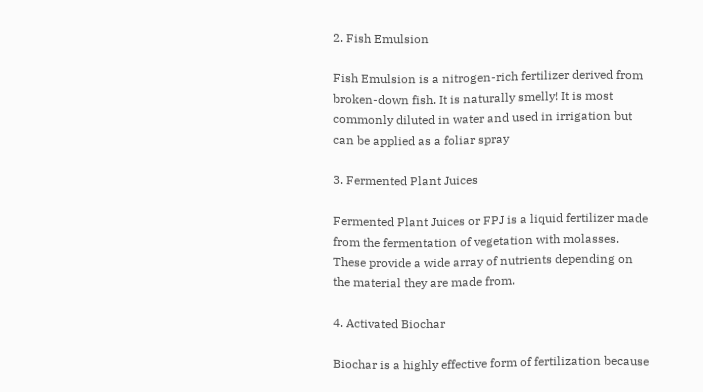2. Fish Emulsion

Fish Emulsion is a nitrogen-rich fertilizer derived from broken-down fish. It is naturally smelly! It is most commonly diluted in water and used in irrigation but can be applied as a foliar spray

3. Fermented Plant Juices

Fermented Plant Juices or FPJ is a liquid fertilizer made from the fermentation of vegetation with molasses. These provide a wide array of nutrients depending on the material they are made from.

4. Activated Biochar

Biochar is a highly effective form of fertilization because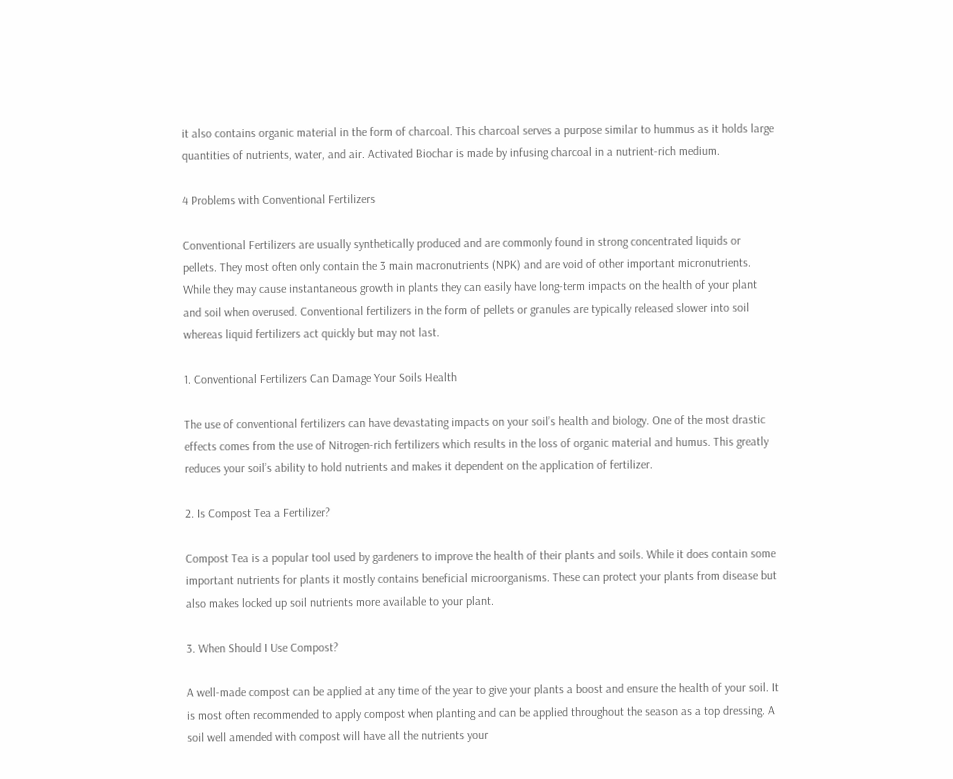it also contains organic material in the form of charcoal. This charcoal serves a purpose similar to hummus as it holds large quantities of nutrients, water, and air. Activated Biochar is made by infusing charcoal in a nutrient-rich medium.

4 Problems with Conventional Fertilizers

Conventional Fertilizers are usually synthetically produced and are commonly found in strong concentrated liquids or pellets. They most often only contain the 3 main macronutrients (NPK) and are void of other important micronutrients. While they may cause instantaneous growth in plants they can easily have long-term impacts on the health of your plant and soil when overused. Conventional fertilizers in the form of pellets or granules are typically released slower into soil whereas liquid fertilizers act quickly but may not last.

1. Conventional Fertilizers Can Damage Your Soils Health

The use of conventional fertilizers can have devastating impacts on your soil’s health and biology. One of the most drastic effects comes from the use of Nitrogen-rich fertilizers which results in the loss of organic material and humus. This greatly reduces your soil’s ability to hold nutrients and makes it dependent on the application of fertilizer.

2. Is Compost Tea a Fertilizer?

Compost Tea is a popular tool used by gardeners to improve the health of their plants and soils. While it does contain some important nutrients for plants it mostly contains beneficial microorganisms. These can protect your plants from disease but also makes locked up soil nutrients more available to your plant.

3. When Should I Use Compost?

A well-made compost can be applied at any time of the year to give your plants a boost and ensure the health of your soil. It is most often recommended to apply compost when planting and can be applied throughout the season as a top dressing. A soil well amended with compost will have all the nutrients your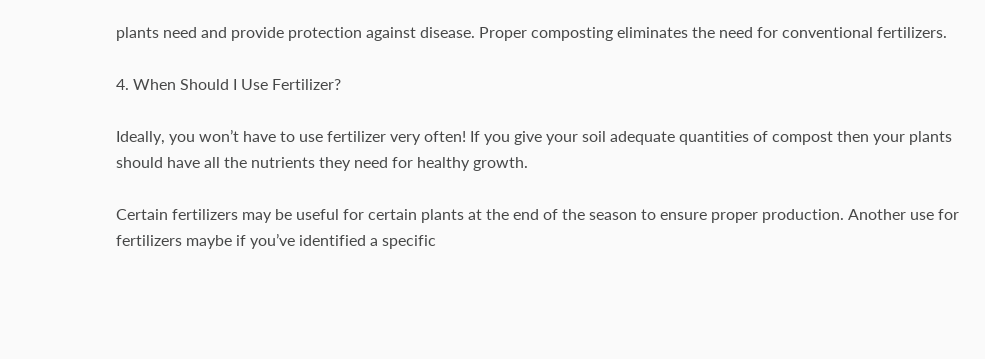plants need and provide protection against disease. Proper composting eliminates the need for conventional fertilizers.

4. When Should I Use Fertilizer?

Ideally, you won’t have to use fertilizer very often! If you give your soil adequate quantities of compost then your plants should have all the nutrients they need for healthy growth.

Certain fertilizers may be useful for certain plants at the end of the season to ensure proper production. Another use for fertilizers maybe if you’ve identified a specific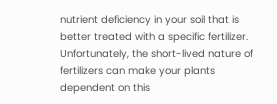nutrient deficiency in your soil that is better treated with a specific fertilizer. Unfortunately, the short-lived nature of fertilizers can make your plants dependent on this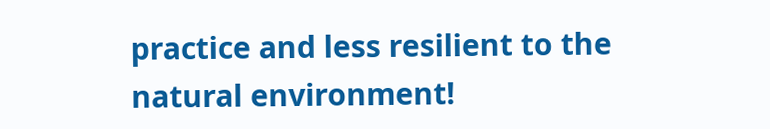practice and less resilient to the natural environment!